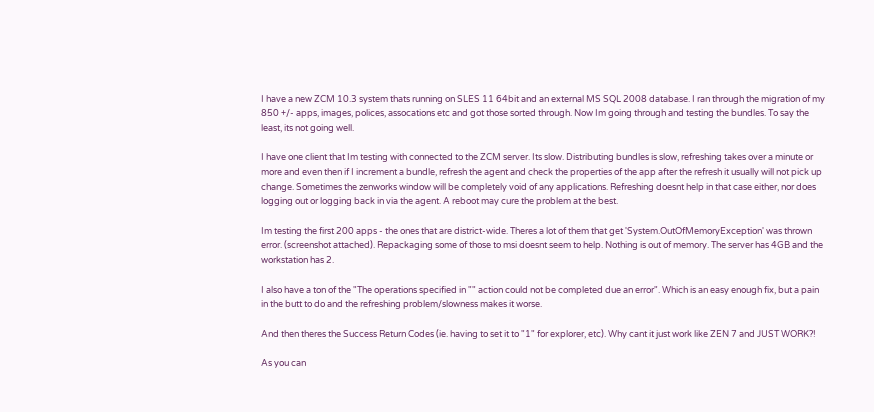I have a new ZCM 10.3 system thats running on SLES 11 64bit and an external MS SQL 2008 database. I ran through the migration of my 850 +/- apps, images, polices, assocations etc and got those sorted through. Now Im going through and testing the bundles. To say the least, its not going well.

I have one client that Im testing with connected to the ZCM server. Its slow. Distributing bundles is slow, refreshing takes over a minute or more and even then if I increment a bundle, refresh the agent and check the properties of the app after the refresh it usually will not pick up change. Sometimes the zenworks window will be completely void of any applications. Refreshing doesnt help in that case either, nor does logging out or logging back in via the agent. A reboot may cure the problem at the best.

Im testing the first 200 apps - the ones that are district-wide. Theres a lot of them that get 'System.OutOfMemoryException' was thrown error. (screenshot attached). Repackaging some of those to msi doesnt seem to help. Nothing is out of memory. The server has 4GB and the workstation has 2.

I also have a ton of the "The operations specified in "" action could not be completed due an error". Which is an easy enough fix, but a pain in the butt to do and the refreshing problem/slowness makes it worse.

And then theres the Success Return Codes (ie. having to set it to "1" for explorer, etc). Why cant it just work like ZEN 7 and JUST WORK?!

As you can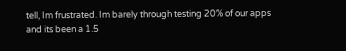tell, Im frustrated. Im barely through testing 20% of our apps and its been a 1.5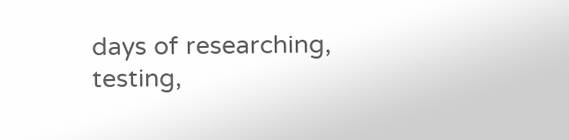days of researching, testing,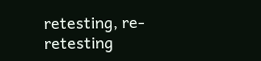retesting, re-retesting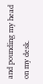and pounding my head on my desk.